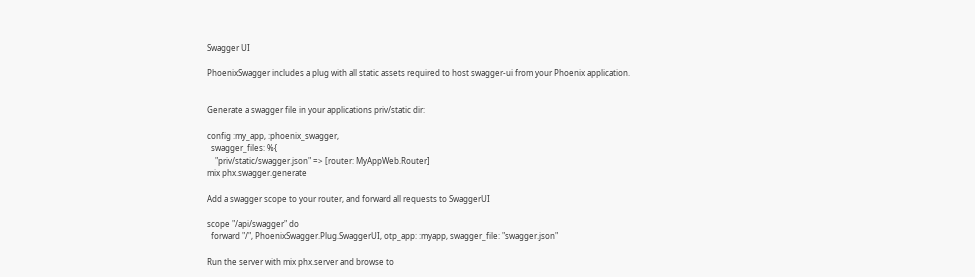Swagger UI

PhoenixSwagger includes a plug with all static assets required to host swagger-ui from your Phoenix application.


Generate a swagger file in your applications priv/static dir:

config :my_app, :phoenix_swagger,
  swagger_files: %{
    "priv/static/swagger.json" => [router: MyAppWeb.Router]
mix phx.swagger.generate

Add a swagger scope to your router, and forward all requests to SwaggerUI

scope "/api/swagger" do
  forward "/", PhoenixSwagger.Plug.SwaggerUI, otp_app: :myapp, swagger_file: "swagger.json"

Run the server with mix phx.server and browse to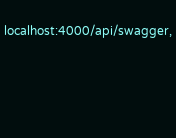localhost:4000/api/swagger,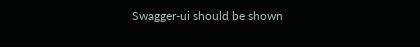Swagger-ui should be shown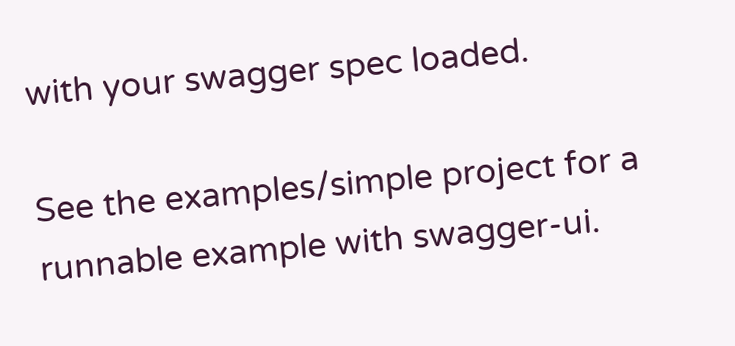with your swagger spec loaded.

See the examples/simple project for a runnable example with swagger-ui.